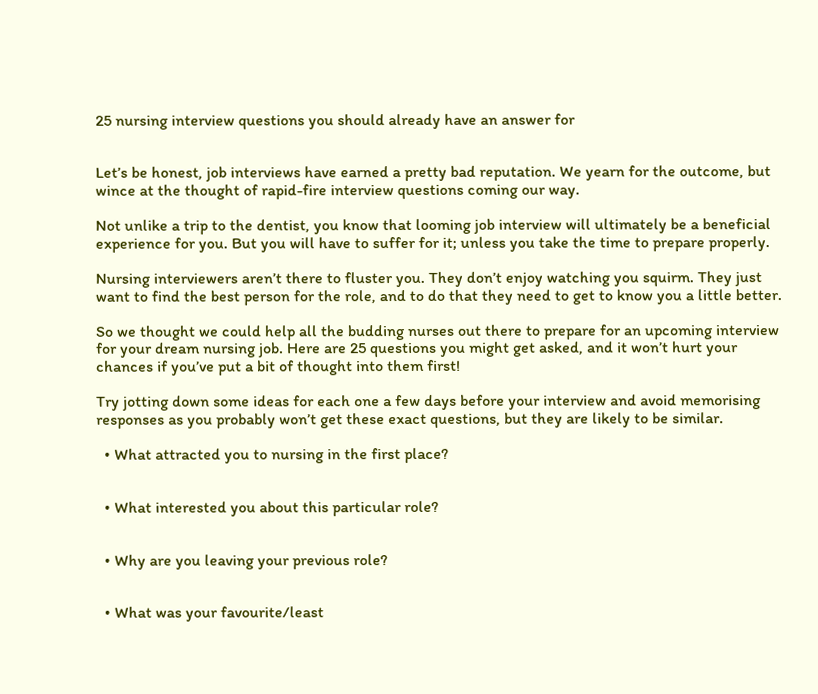25 nursing interview questions you should already have an answer for


Let’s be honest, job interviews have earned a pretty bad reputation. We yearn for the outcome, but wince at the thought of rapid-fire interview questions coming our way.

Not unlike a trip to the dentist, you know that looming job interview will ultimately be a beneficial experience for you. But you will have to suffer for it; unless you take the time to prepare properly.

Nursing interviewers aren’t there to fluster you. They don’t enjoy watching you squirm. They just want to find the best person for the role, and to do that they need to get to know you a little better.

So we thought we could help all the budding nurses out there to prepare for an upcoming interview for your dream nursing job. Here are 25 questions you might get asked, and it won’t hurt your chances if you’ve put a bit of thought into them first!

Try jotting down some ideas for each one a few days before your interview and avoid memorising responses as you probably won’t get these exact questions, but they are likely to be similar.

  • What attracted you to nursing in the first place?


  • What interested you about this particular role?


  • Why are you leaving your previous role?


  • What was your favourite/least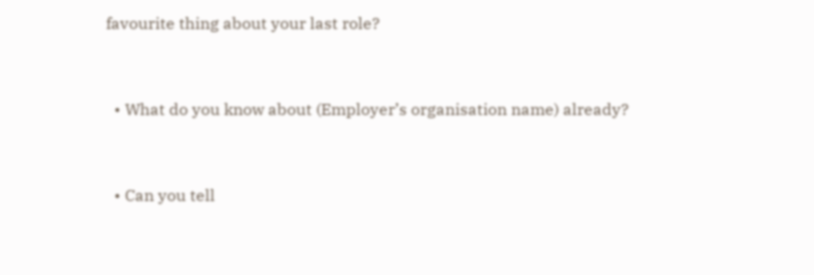favourite thing about your last role?


  • What do you know about (Employer’s organisation name) already?


  • Can you tell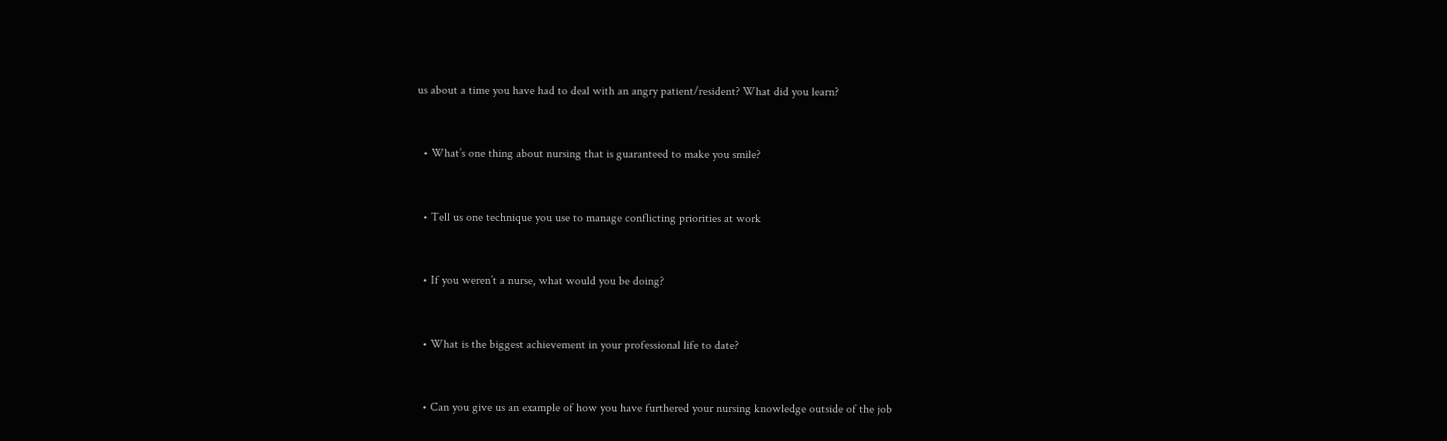us about a time you have had to deal with an angry patient/resident? What did you learn?


  • What’s one thing about nursing that is guaranteed to make you smile?


  • Tell us one technique you use to manage conflicting priorities at work


  • If you weren’t a nurse, what would you be doing?


  • What is the biggest achievement in your professional life to date?


  • Can you give us an example of how you have furthered your nursing knowledge outside of the job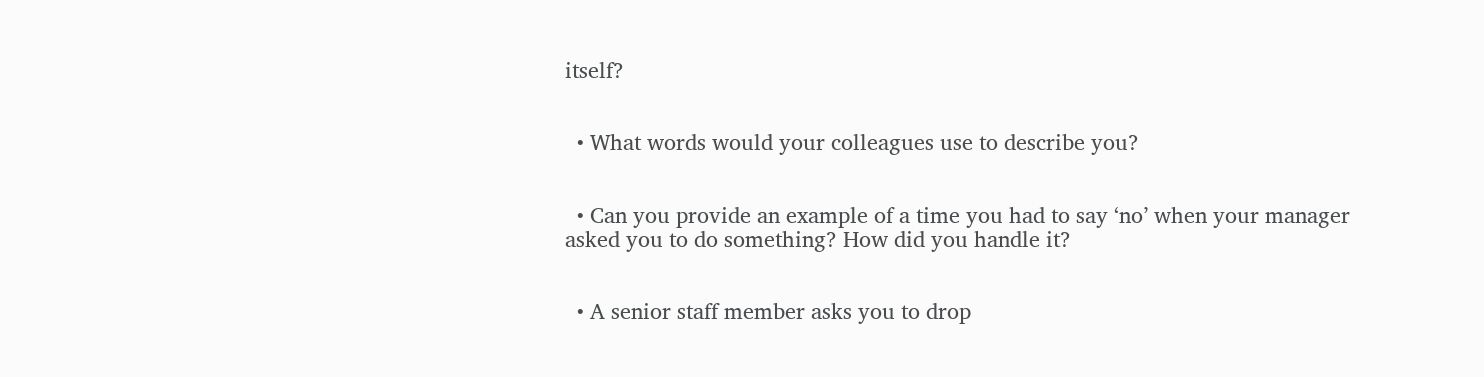itself?


  • What words would your colleagues use to describe you?


  • Can you provide an example of a time you had to say ‘no’ when your manager asked you to do something? How did you handle it?


  • A senior staff member asks you to drop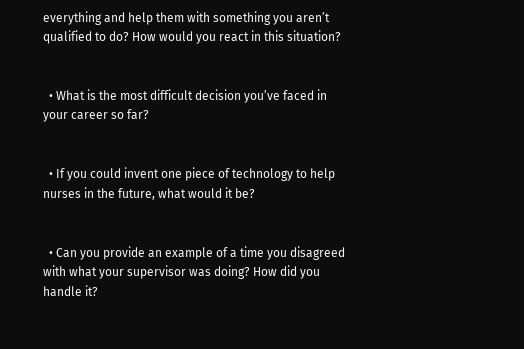everything and help them with something you aren’t qualified to do? How would you react in this situation?


  • What is the most difficult decision you’ve faced in your career so far?


  • If you could invent one piece of technology to help nurses in the future, what would it be?


  • Can you provide an example of a time you disagreed with what your supervisor was doing? How did you handle it?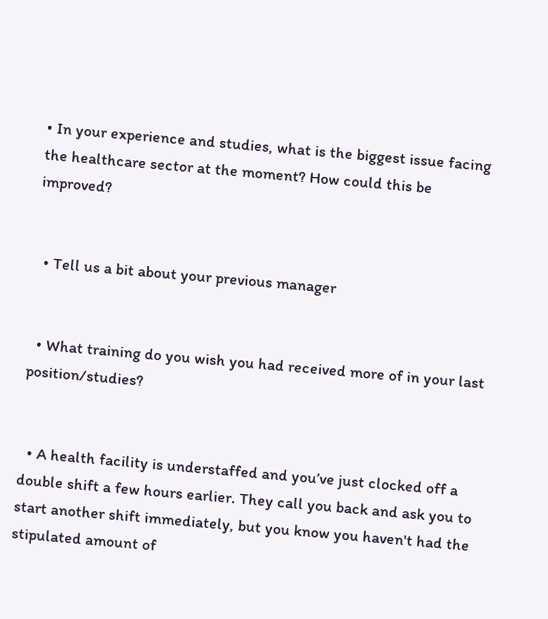• In your experience and studies, what is the biggest issue facing the healthcare sector at the moment? How could this be improved?


  • Tell us a bit about your previous manager


  • What training do you wish you had received more of in your last position/studies?


  • A health facility is understaffed and you’ve just clocked off a double shift a few hours earlier. They call you back and ask you to start another shift immediately, but you know you haven't had the stipulated amount of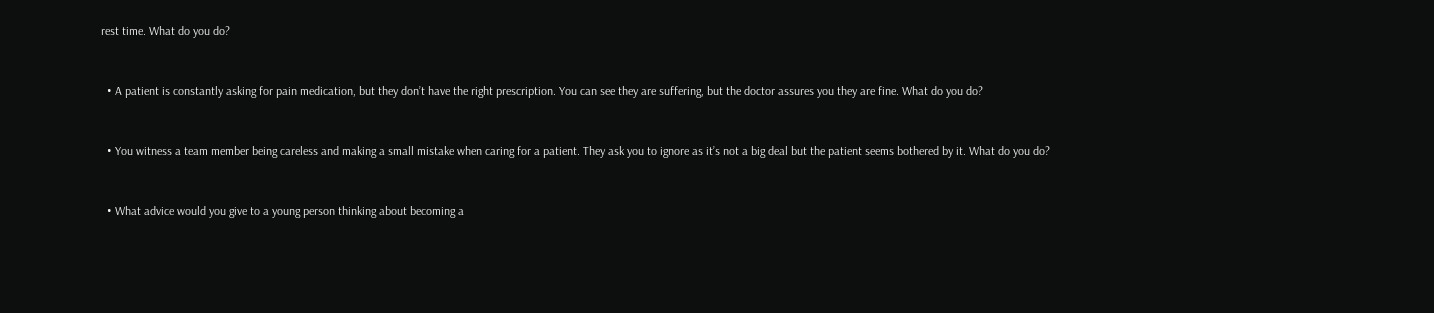rest time. What do you do?


  • A patient is constantly asking for pain medication, but they don’t have the right prescription. You can see they are suffering, but the doctor assures you they are fine. What do you do?


  • You witness a team member being careless and making a small mistake when caring for a patient. They ask you to ignore as it’s not a big deal but the patient seems bothered by it. What do you do?


  • What advice would you give to a young person thinking about becoming a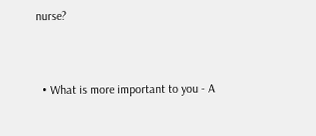nurse?


  • What is more important to you - A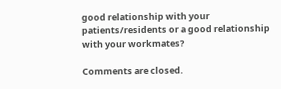good relationship with your patients/residents or a good relationship with your workmates?

Comments are closed.